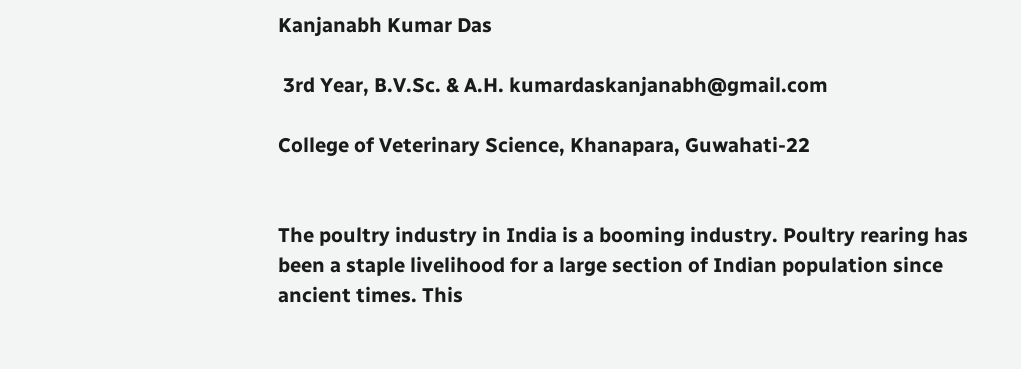Kanjanabh Kumar Das

 3rd Year, B.V.Sc. & A.H. kumardaskanjanabh@gmail.com

College of Veterinary Science, Khanapara, Guwahati-22


The poultry industry in India is a booming industry. Poultry rearing has been a staple livelihood for a large section of Indian population since ancient times. This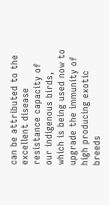can be attributed to the excellent disease resistance capacity of our indigenous birds, which is being used now to upgrade the immunity of high producing exotic breeds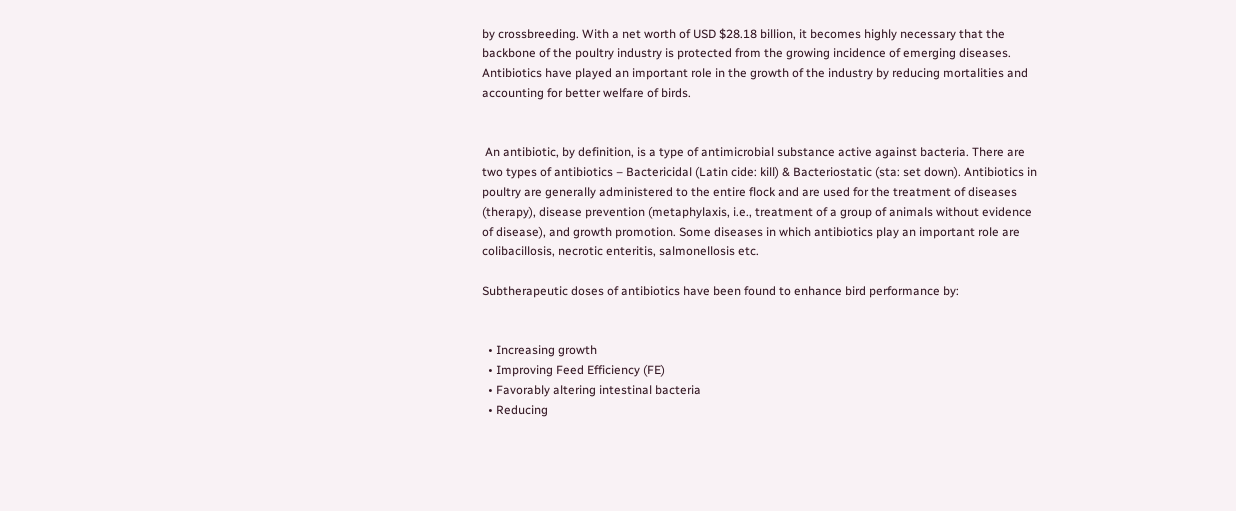by crossbreeding. With a net worth of USD $28.18 billion, it becomes highly necessary that the backbone of the poultry industry is protected from the growing incidence of emerging diseases. Antibiotics have played an important role in the growth of the industry by reducing mortalities and accounting for better welfare of birds.


 An antibiotic, by definition, is a type of antimicrobial substance active against bacteria. There are two types of antibiotics – Bactericidal (Latin cide: kill) & Bacteriostatic (sta: set down). Antibiotics in poultry are generally administered to the entire flock and are used for the treatment of diseases (therapy), disease prevention (metaphylaxis, i.e., treatment of a group of animals without evidence of disease), and growth promotion. Some diseases in which antibiotics play an important role are colibacillosis, necrotic enteritis, salmonellosis etc.

Subtherapeutic doses of antibiotics have been found to enhance bird performance by:


  • Increasing growth
  • Improving Feed Efficiency (FE)
  • Favorably altering intestinal bacteria
  • Reducing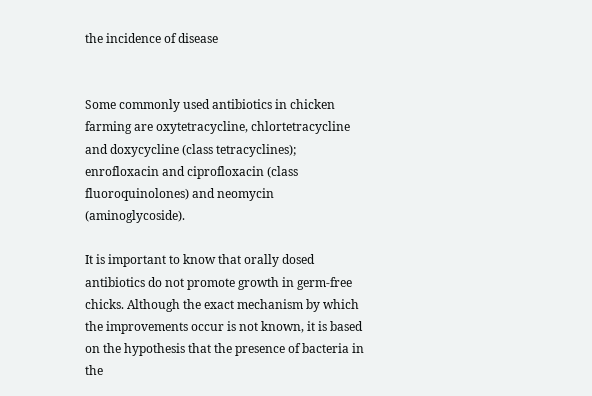the incidence of disease


Some commonly used antibiotics in chicken farming are oxytetracycline, chlortetracycline and doxycycline (class tetracyclines); enrofloxacin and ciprofloxacin (class fluoroquinolones) and neomycin (aminoglycoside).

It is important to know that orally dosed antibiotics do not promote growth in germ-free chicks. Although the exact mechanism by which the improvements occur is not known, it is based on the hypothesis that the presence of bacteria in the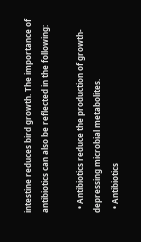intestine reduces bird growth. The importance of antibiotics can also be reflected in the following:

  • Antibiotics reduce the production of growth-depressing microbial metabolites.
  • Antibiotics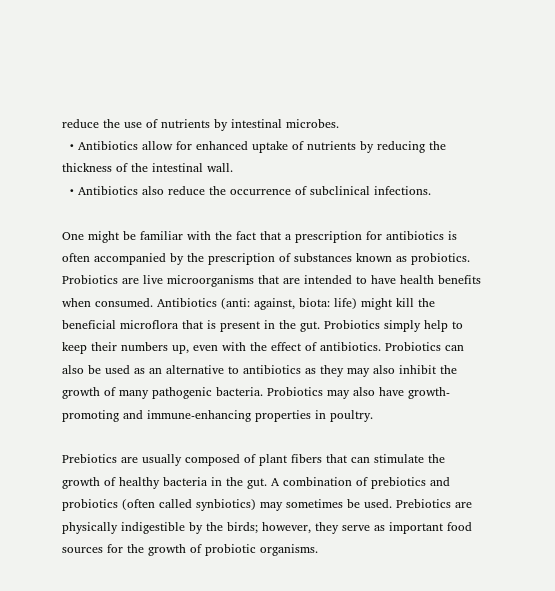reduce the use of nutrients by intestinal microbes.
  • Antibiotics allow for enhanced uptake of nutrients by reducing the thickness of the intestinal wall.
  • Antibiotics also reduce the occurrence of subclinical infections.

One might be familiar with the fact that a prescription for antibiotics is often accompanied by the prescription of substances known as probiotics. Probiotics are live microorganisms that are intended to have health benefits when consumed. Antibiotics (anti: against, biota: life) might kill the beneficial microflora that is present in the gut. Probiotics simply help to keep their numbers up, even with the effect of antibiotics. Probiotics can also be used as an alternative to antibiotics as they may also inhibit the growth of many pathogenic bacteria. Probiotics may also have growth-promoting and immune-enhancing properties in poultry.

Prebiotics are usually composed of plant fibers that can stimulate the growth of healthy bacteria in the gut. A combination of prebiotics and probiotics (often called synbiotics) may sometimes be used. Prebiotics are physically indigestible by the birds; however, they serve as important food sources for the growth of probiotic organisms.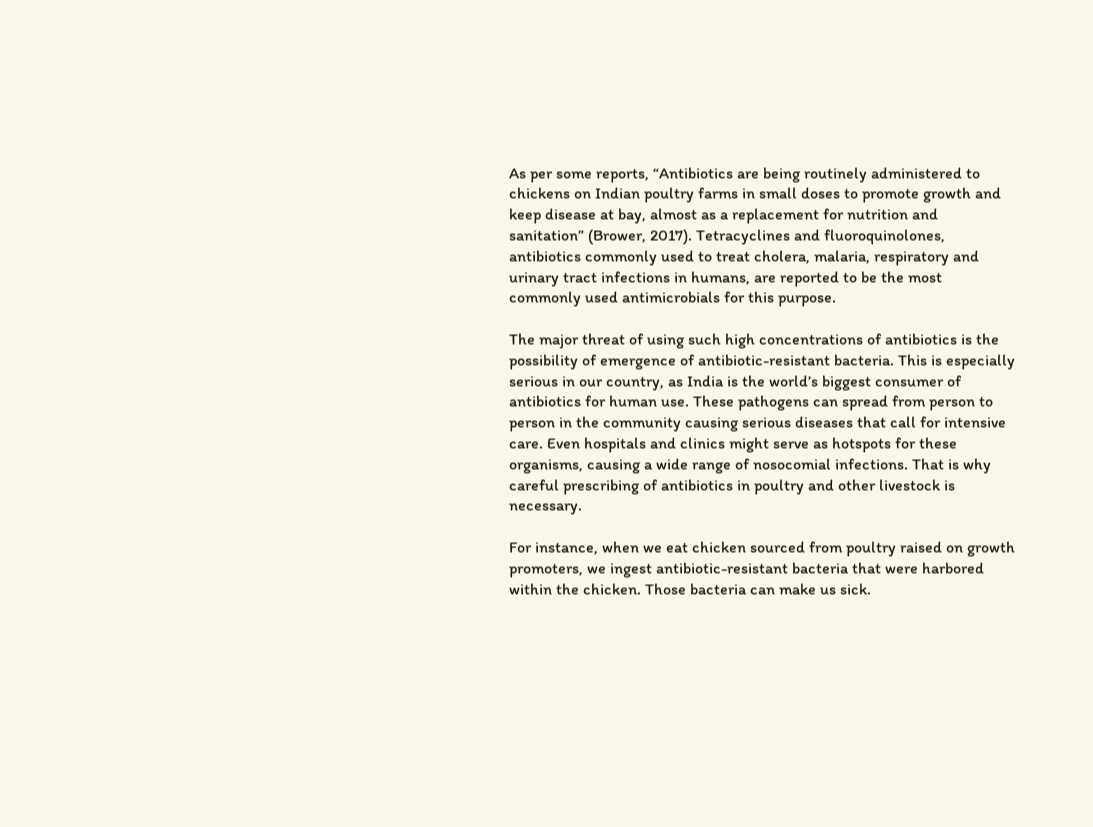As per some reports, “Antibiotics are being routinely administered to chickens on Indian poultry farms in small doses to promote growth and keep disease at bay, almost as a replacement for nutrition and sanitation” (Brower, 2017). Tetracyclines and fluoroquinolones, antibiotics commonly used to treat cholera, malaria, respiratory and urinary tract infections in humans, are reported to be the most commonly used antimicrobials for this purpose.

The major threat of using such high concentrations of antibiotics is the possibility of emergence of antibiotic-resistant bacteria. This is especially serious in our country, as India is the world’s biggest consumer of antibiotics for human use. These pathogens can spread from person to person in the community causing serious diseases that call for intensive care. Even hospitals and clinics might serve as hotspots for these organisms, causing a wide range of nosocomial infections. That is why careful prescribing of antibiotics in poultry and other livestock is necessary.

For instance, when we eat chicken sourced from poultry raised on growth promoters, we ingest antibiotic-resistant bacteria that were harbored within the chicken. Those bacteria can make us sick.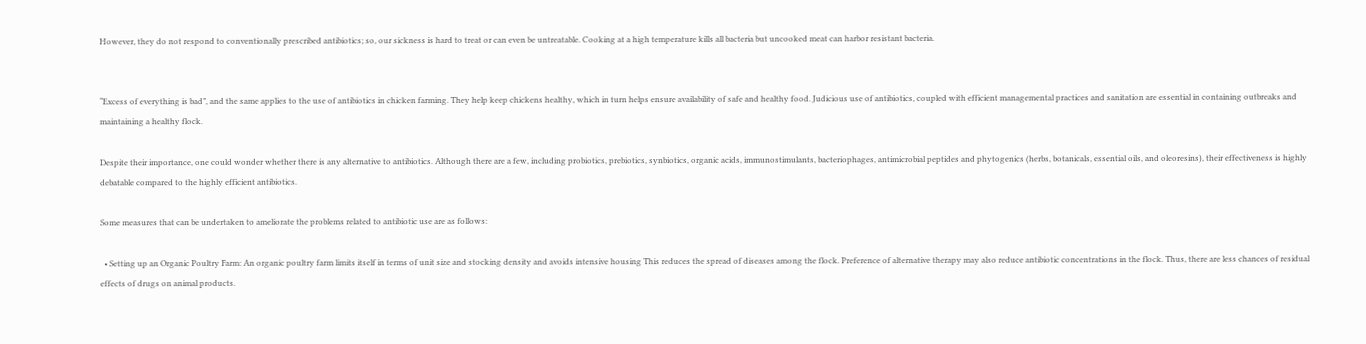However, they do not respond to conventionally prescribed antibiotics; so, our sickness is hard to treat or can even be untreatable. Cooking at a high temperature kills all bacteria but uncooked meat can harbor resistant bacteria.


“Excess of everything is bad”, and the same applies to the use of antibiotics in chicken farming. They help keep chickens healthy, which in turn helps ensure availability of safe and healthy food. Judicious use of antibiotics, coupled with efficient managemental practices and sanitation are essential in containing outbreaks and maintaining a healthy flock.

Despite their importance, one could wonder whether there is any alternative to antibiotics. Although there are a few, including probiotics, prebiotics, synbiotics, organic acids, immunostimulants, bacteriophages, antimicrobial peptides and phytogenics (herbs, botanicals, essential oils, and oleoresins), their effectiveness is highly debatable compared to the highly efficient antibiotics.

Some measures that can be undertaken to ameliorate the problems related to antibiotic use are as follows:

  • Setting up an Organic Poultry Farm: An organic poultry farm limits itself in terms of unit size and stocking density and avoids intensive housing This reduces the spread of diseases among the flock. Preference of alternative therapy may also reduce antibiotic concentrations in the flock. Thus, there are less chances of residual effects of drugs on animal products.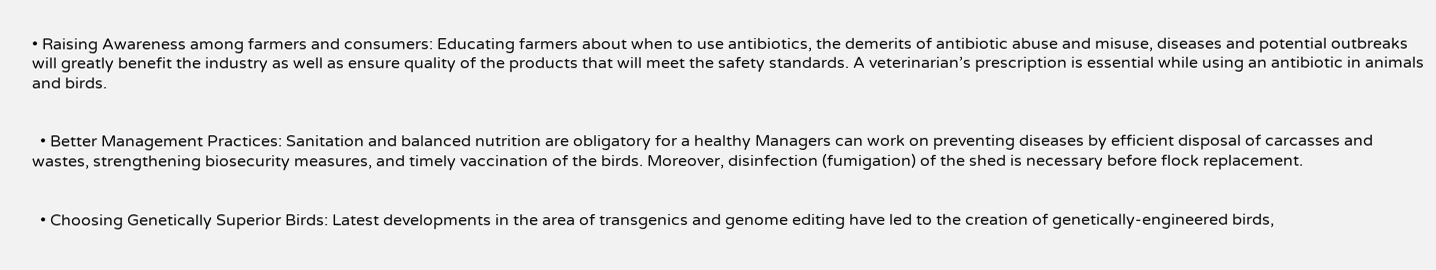• Raising Awareness among farmers and consumers: Educating farmers about when to use antibiotics, the demerits of antibiotic abuse and misuse, diseases and potential outbreaks will greatly benefit the industry as well as ensure quality of the products that will meet the safety standards. A veterinarian’s prescription is essential while using an antibiotic in animals and birds.


  • Better Management Practices: Sanitation and balanced nutrition are obligatory for a healthy Managers can work on preventing diseases by efficient disposal of carcasses and wastes, strengthening biosecurity measures, and timely vaccination of the birds. Moreover, disinfection (fumigation) of the shed is necessary before flock replacement.


  • Choosing Genetically Superior Birds: Latest developments in the area of transgenics and genome editing have led to the creation of genetically-engineered birds,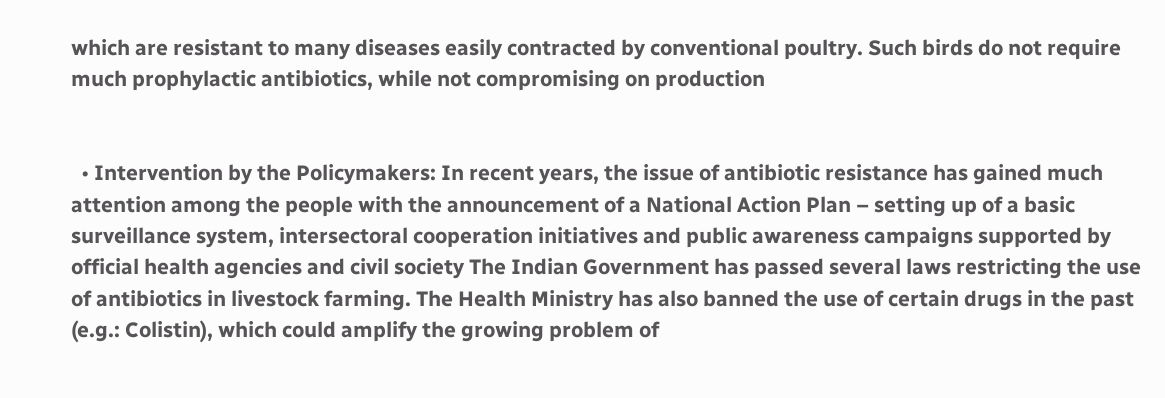which are resistant to many diseases easily contracted by conventional poultry. Such birds do not require much prophylactic antibiotics, while not compromising on production


  • Intervention by the Policymakers: In recent years, the issue of antibiotic resistance has gained much attention among the people with the announcement of a National Action Plan – setting up of a basic surveillance system, intersectoral cooperation initiatives and public awareness campaigns supported by official health agencies and civil society The Indian Government has passed several laws restricting the use of antibiotics in livestock farming. The Health Ministry has also banned the use of certain drugs in the past (e.g.: Colistin), which could amplify the growing problem of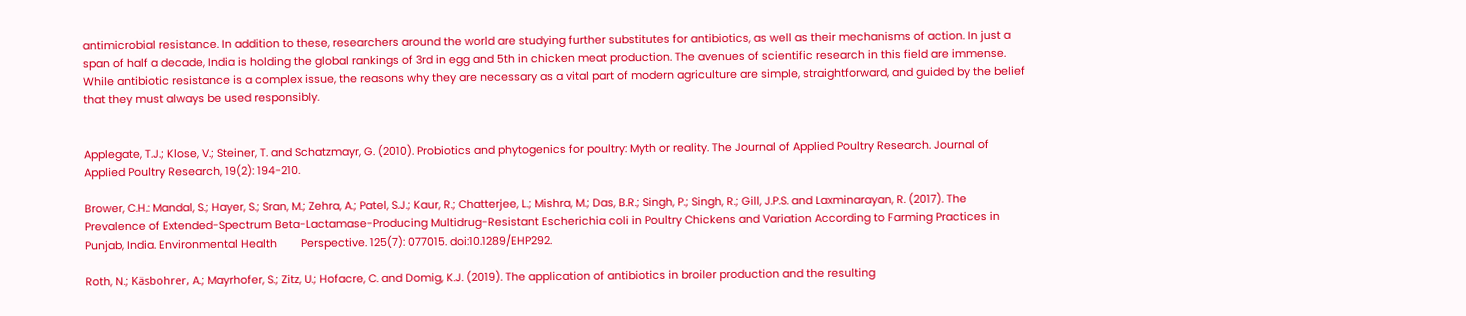antimicrobial resistance. In addition to these, researchers around the world are studying further substitutes for antibiotics, as well as their mechanisms of action. In just a span of half a decade, India is holding the global rankings of 3rd in egg and 5th in chicken meat production. The avenues of scientific research in this field are immense. While antibiotic resistance is a complex issue, the reasons why they are necessary as a vital part of modern agriculture are simple, straightforward, and guided by the belief that they must always be used responsibly.


Applegate, T.J.; Klose, V.; Steiner, T. and Schatzmayr, G. (2010). Probiotics and phytogenics for poultry: Myth or reality. The Journal of Applied Poultry Research. Journal of Applied Poultry Research, 19(2): 194-210.

Brower, C.H.: Mandal, S.; Hayer, S.; Sran, M.; Zehra, A.; Patel, S.J.; Kaur, R.; Chatterjee, L.; Mishra, M.; Das, B.R.; Singh, P.; Singh, R.; Gill, J.P.S. and Laxminarayan, R. (2017). The Prevalence of Extended-Spectrum Beta-Lactamase-Producing Multidrug-Resistant Escherichia coli in Poultry Chickens and Variation According to Farming Practices in Punjab, India. Environmental Health        Perspective. 125(7): 077015. doi:10.1289/EHP292.

Roth, N.; Käsbohrer, A.; Mayrhofer, S.; Zitz, U.; Hofacre, C. and Domig, K.J. (2019). The application of antibiotics in broiler production and the resulting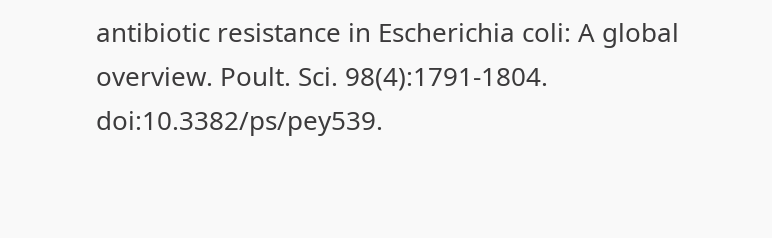antibiotic resistance in Escherichia coli: A global overview. Poult. Sci. 98(4):1791-1804. doi:10.3382/ps/pey539.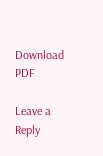Download PDF

Leave a Reply